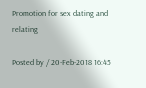Promotion for sex dating and relating

Posted by / 20-Feb-2018 16:45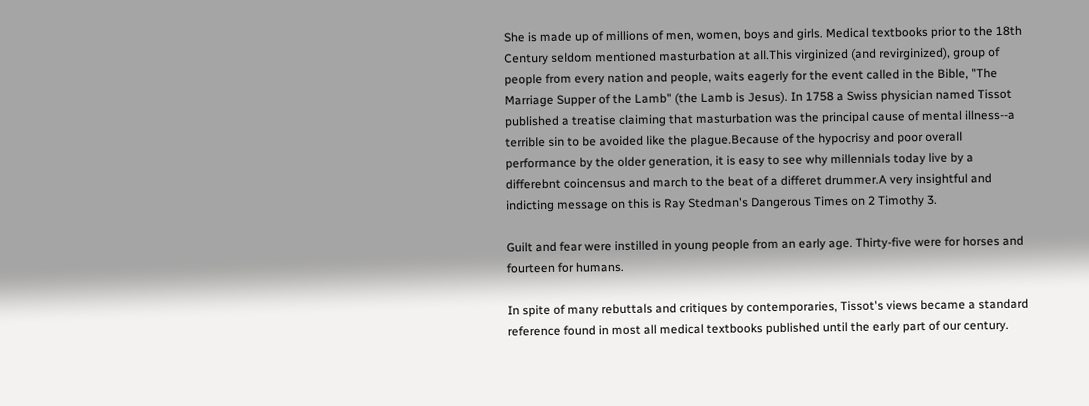She is made up of millions of men, women, boys and girls. Medical textbooks prior to the 18th Century seldom mentioned masturbation at all.This virginized (and revirginized), group of people from every nation and people, waits eagerly for the event called in the Bible, "The Marriage Supper of the Lamb" (the Lamb is Jesus). In 1758 a Swiss physician named Tissot published a treatise claiming that masturbation was the principal cause of mental illness--a terrible sin to be avoided like the plague.Because of the hypocrisy and poor overall performance by the older generation, it is easy to see why millennials today live by a differebnt coincensus and march to the beat of a differet drummer.A very insightful and indicting message on this is Ray Stedman's Dangerous Times on 2 Timothy 3.

Guilt and fear were instilled in young people from an early age. Thirty-five were for horses and fourteen for humans.

In spite of many rebuttals and critiques by contemporaries, Tissot's views became a standard reference found in most all medical textbooks published until the early part of our century.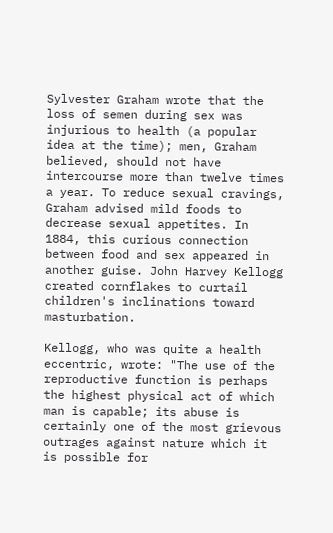Sylvester Graham wrote that the loss of semen during sex was injurious to health (a popular idea at the time); men, Graham believed, should not have intercourse more than twelve times a year. To reduce sexual cravings, Graham advised mild foods to decrease sexual appetites. In 1884, this curious connection between food and sex appeared in another guise. John Harvey Kellogg created cornflakes to curtail children's inclinations toward masturbation.

Kellogg, who was quite a health eccentric, wrote: "The use of the reproductive function is perhaps the highest physical act of which man is capable; its abuse is certainly one of the most grievous outrages against nature which it is possible for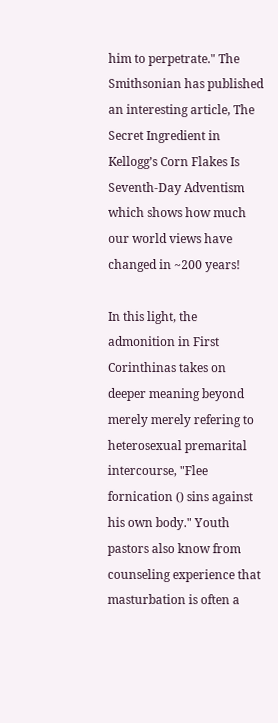him to perpetrate." The Smithsonian has published an interesting article, The Secret Ingredient in Kellogg’s Corn Flakes Is Seventh-Day Adventism which shows how much our world views have changed in ~200 years!

In this light, the admonition in First Corinthinas takes on deeper meaning beyond merely merely refering to heterosexual premarital intercourse, "Flee fornication () sins against his own body." Youth pastors also know from counseling experience that masturbation is often a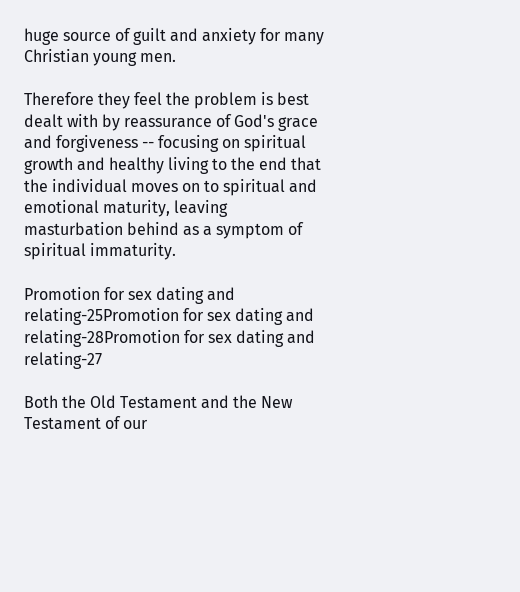huge source of guilt and anxiety for many Christian young men.

Therefore they feel the problem is best dealt with by reassurance of God's grace and forgiveness -- focusing on spiritual growth and healthy living to the end that the individual moves on to spiritual and emotional maturity, leaving masturbation behind as a symptom of spiritual immaturity.

Promotion for sex dating and relating-25Promotion for sex dating and relating-28Promotion for sex dating and relating-27

Both the Old Testament and the New Testament of our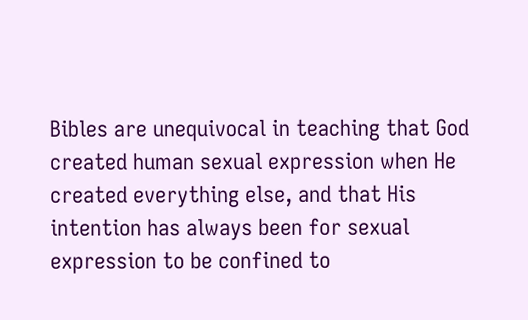Bibles are unequivocal in teaching that God created human sexual expression when He created everything else, and that His intention has always been for sexual expression to be confined to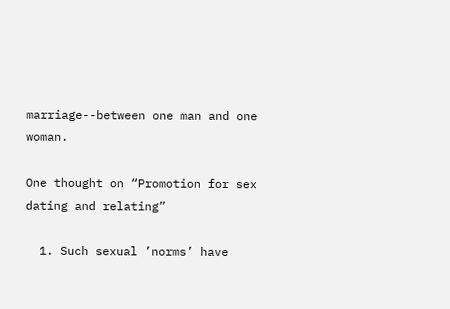marriage--between one man and one woman.

One thought on “Promotion for sex dating and relating”

  1. Such sexual ’norms’ have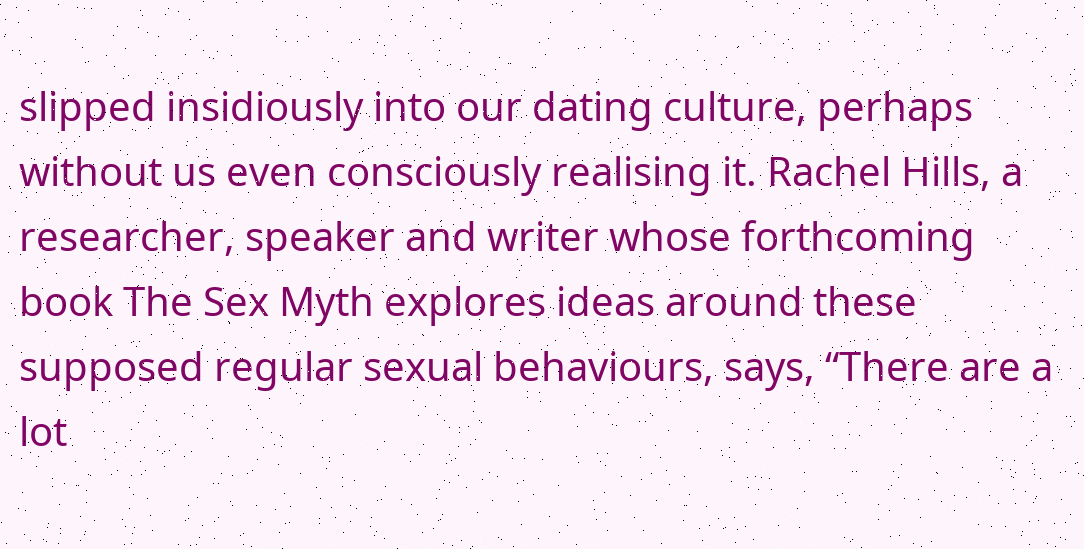slipped insidiously into our dating culture, perhaps without us even consciously realising it. Rachel Hills, a researcher, speaker and writer whose forthcoming book The Sex Myth explores ideas around these supposed regular sexual behaviours, says, “There are a lot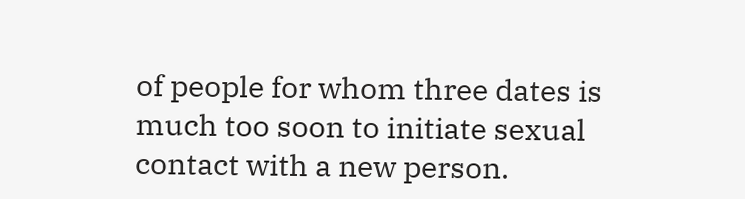of people for whom three dates is much too soon to initiate sexual contact with a new person.